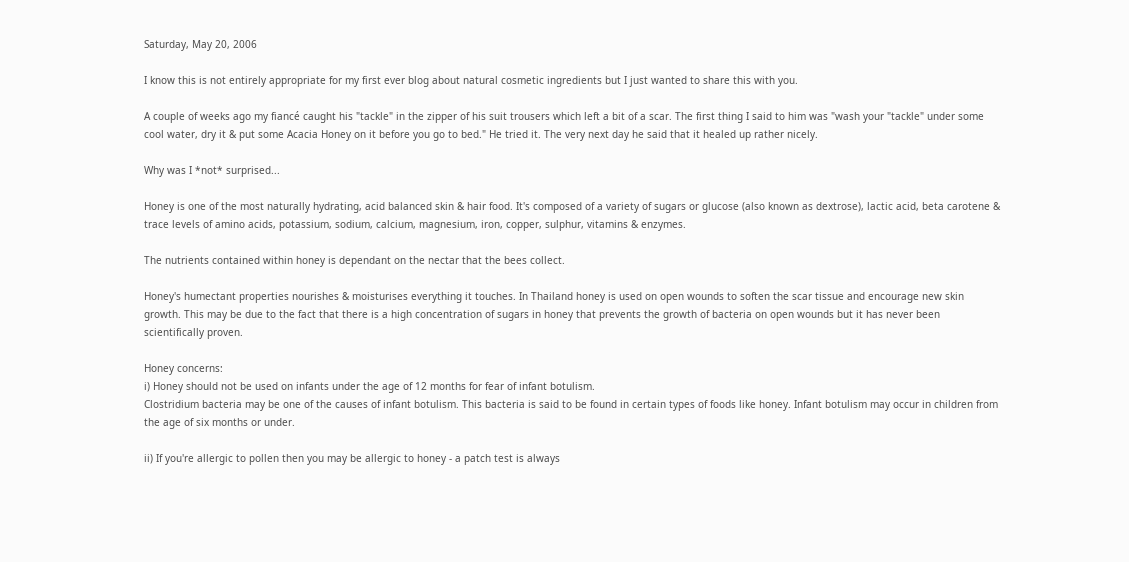Saturday, May 20, 2006

I know this is not entirely appropriate for my first ever blog about natural cosmetic ingredients but I just wanted to share this with you.

A couple of weeks ago my fiancé caught his "tackle" in the zipper of his suit trousers which left a bit of a scar. The first thing I said to him was "wash your "tackle" under some cool water, dry it & put some Acacia Honey on it before you go to bed." He tried it. The very next day he said that it healed up rather nicely.

Why was I *not* surprised...

Honey is one of the most naturally hydrating, acid balanced skin & hair food. It's composed of a variety of sugars or glucose (also known as dextrose), lactic acid, beta carotene & trace levels of amino acids, potassium, sodium, calcium, magnesium, iron, copper, sulphur, vitamins & enzymes.

The nutrients contained within honey is dependant on the nectar that the bees collect.

Honey's humectant properties nourishes & moisturises everything it touches. In Thailand honey is used on open wounds to soften the scar tissue and encourage new skin growth. This may be due to the fact that there is a high concentration of sugars in honey that prevents the growth of bacteria on open wounds but it has never been scientifically proven.

Honey concerns:
i) Honey should not be used on infants under the age of 12 months for fear of infant botulism.
Clostridium bacteria may be one of the causes of infant botulism. This bacteria is said to be found in certain types of foods like honey. Infant botulism may occur in children from the age of six months or under.

ii) If you're allergic to pollen then you may be allergic to honey - a patch test is always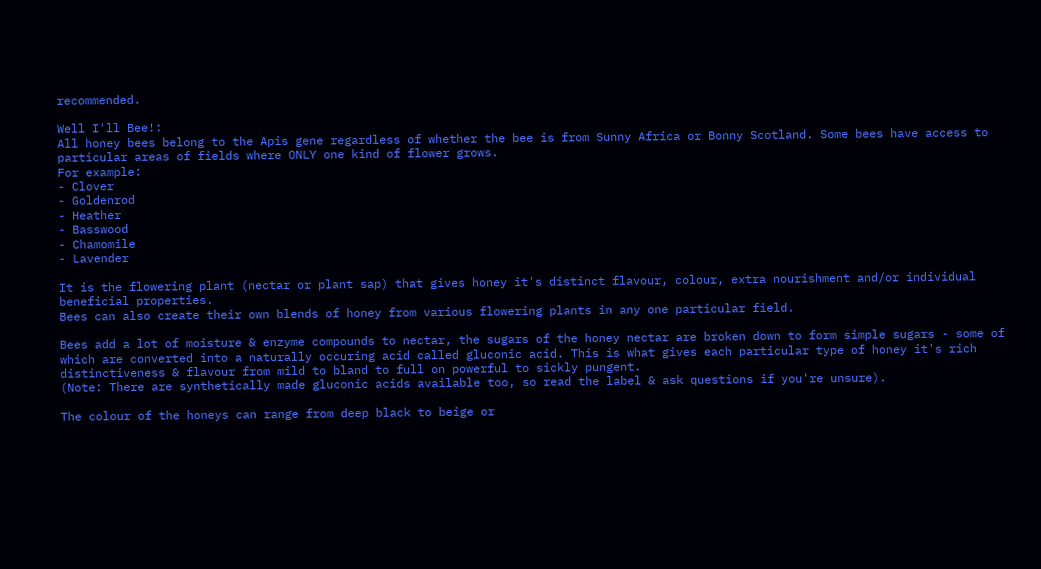recommended.

Well I'll Bee!:
All honey bees belong to the Apis gene regardless of whether the bee is from Sunny Africa or Bonny Scotland. Some bees have access to particular areas of fields where ONLY one kind of flower grows.
For example:
- Clover
- Goldenrod
- Heather
- Basswood
- Chamomile
- Lavender

It is the flowering plant (nectar or plant sap) that gives honey it's distinct flavour, colour, extra nourishment and/or individual beneficial properties.
Bees can also create their own blends of honey from various flowering plants in any one particular field.

Bees add a lot of moisture & enzyme compounds to nectar, the sugars of the honey nectar are broken down to form simple sugars - some of which are converted into a naturally occuring acid called gluconic acid. This is what gives each particular type of honey it's rich distinctiveness & flavour from mild to bland to full on powerful to sickly pungent.
(Note: There are synthetically made gluconic acids available too, so read the label & ask questions if you're unsure).

The colour of the honeys can range from deep black to beige or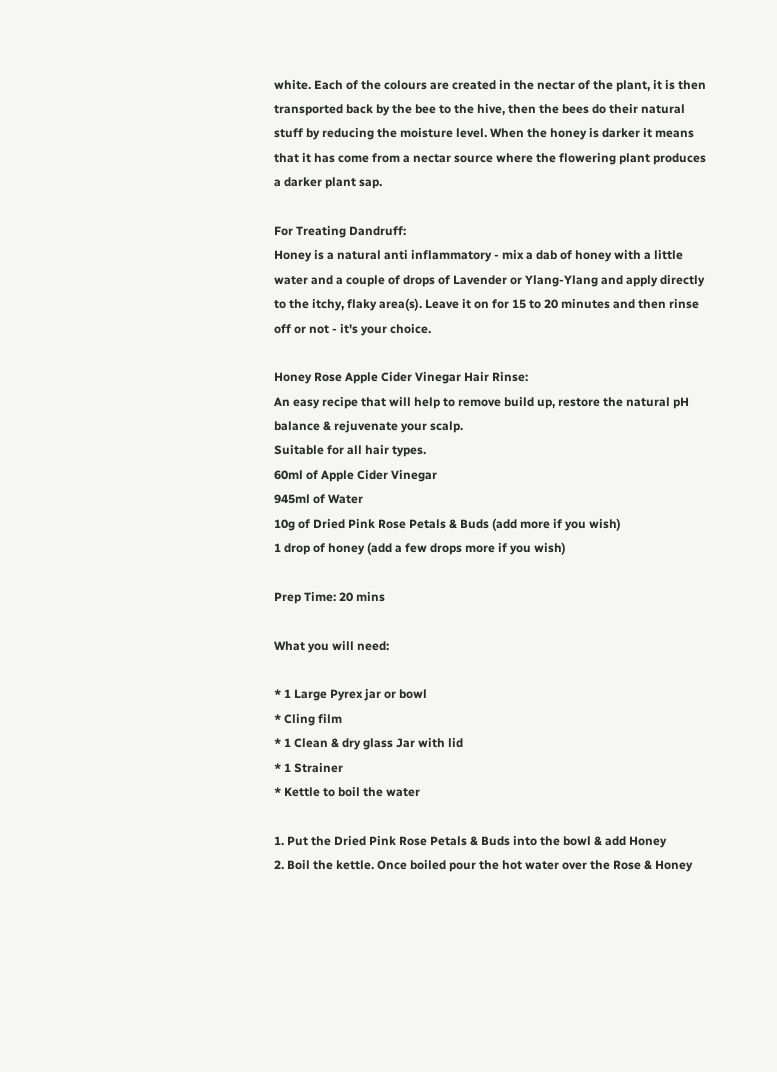white. Each of the colours are created in the nectar of the plant, it is then transported back by the bee to the hive, then the bees do their natural stuff by reducing the moisture level. When the honey is darker it means that it has come from a nectar source where the flowering plant produces a darker plant sap.

For Treating Dandruff:
Honey is a natural anti inflammatory - mix a dab of honey with a little water and a couple of drops of Lavender or Ylang-Ylang and apply directly to the itchy, flaky area(s). Leave it on for 15 to 20 minutes and then rinse off or not - it's your choice.

Honey Rose Apple Cider Vinegar Hair Rinse:
An easy recipe that will help to remove build up, restore the natural pH balance & rejuvenate your scalp.
Suitable for all hair types.
60ml of Apple Cider Vinegar
945ml of Water
10g of Dried Pink Rose Petals & Buds (add more if you wish)
1 drop of honey (add a few drops more if you wish)

Prep Time: 20 mins

What you will need:

* 1 Large Pyrex jar or bowl
* Cling film
* 1 Clean & dry glass Jar with lid
* 1 Strainer
* Kettle to boil the water

1. Put the Dried Pink Rose Petals & Buds into the bowl & add Honey
2. Boil the kettle. Once boiled pour the hot water over the Rose & Honey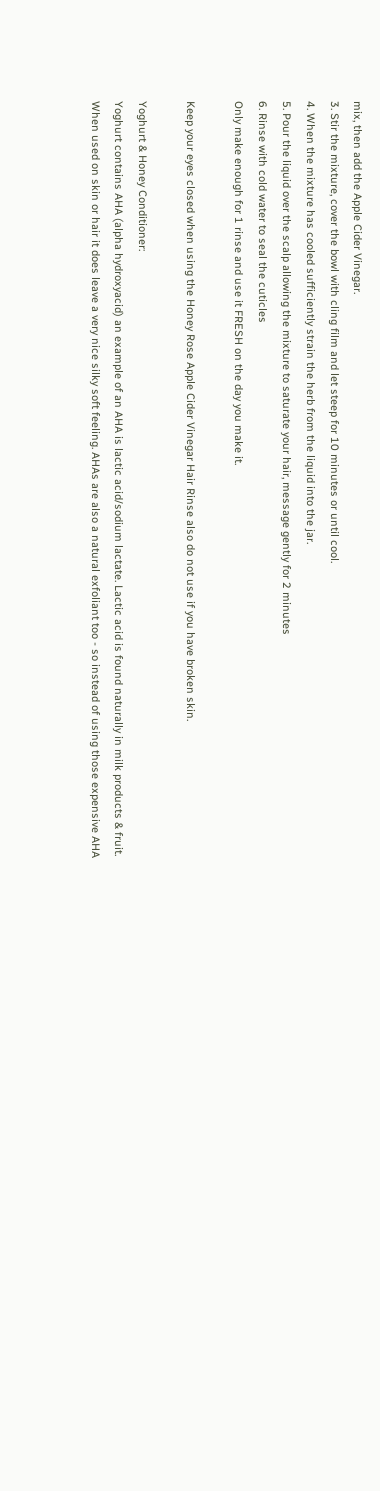mix, then add the Apple Cider Vinegar.
3. Stir the mixture, cover the bowl with cling film and let steep for 10 minutes or until cool.
4. When the mixture has cooled sufficiently strain the herb from the liquid into the jar.
5. Pour the liquid over the scalp allowing the mixture to saturate your hair, message gently for 2 minutes
6. Rinse with cold water to seal the cuticles
Only make enough for 1 rinse and use it FRESH on the day you make it.

Keep your eyes closed when using the Honey Rose Apple Cider Vinegar Hair Rinse also do not use if you have broken skin.

Yoghurt & Honey Conditioner:
Yoghurt contains AHA (alpha hydroxyacid) an example of an AHA is lactic acid/sodium lactate. Lactic acid is found naturally in milk products & fruit. When used on skin or hair it does leave a very nice silky soft feeling. AHAs are also a natural exfoliant too - so instead of using those expensive AHA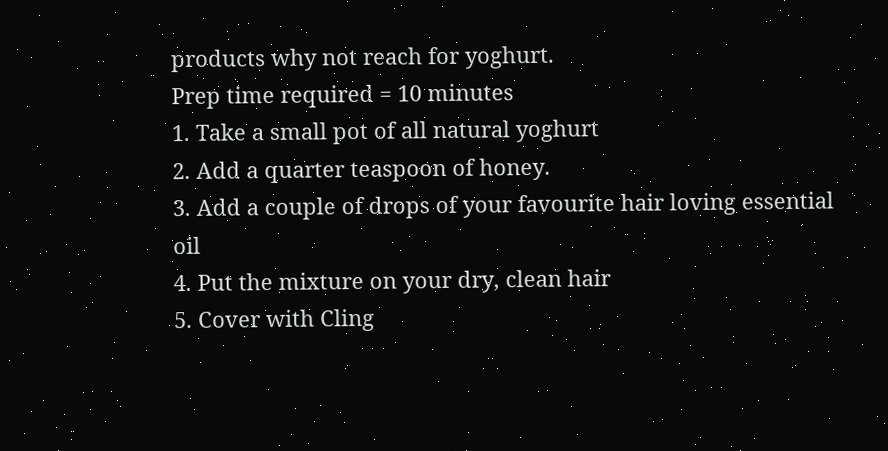products why not reach for yoghurt.
Prep time required = 10 minutes
1. Take a small pot of all natural yoghurt
2. Add a quarter teaspoon of honey.
3. Add a couple of drops of your favourite hair loving essential oil
4. Put the mixture on your dry, clean hair
5. Cover with Cling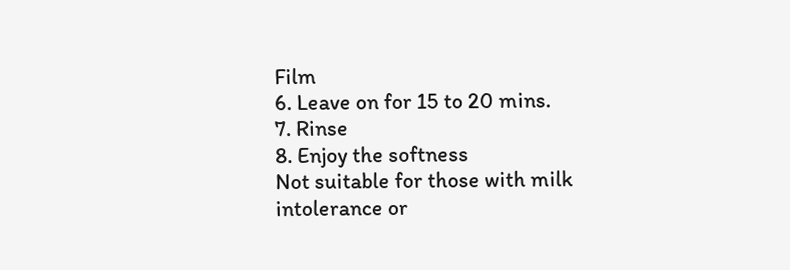Film
6. Leave on for 15 to 20 mins.
7. Rinse
8. Enjoy the softness
Not suitable for those with milk intolerance or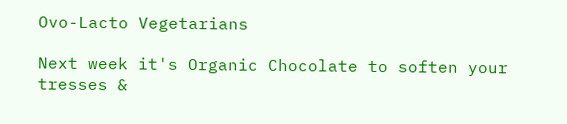Ovo-Lacto Vegetarians

Next week it's Organic Chocolate to soften your tresses &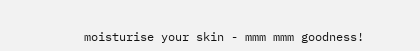moisturise your skin - mmm mmm goodness!